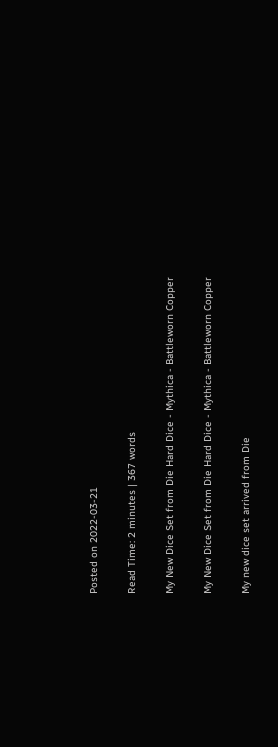Posted on 2022-03-21

Read Time: 2 minutes | 367 words

My New Dice Set from Die Hard Dice - Mythica - Battleworn Copper

My New Dice Set from Die Hard Dice - Mythica - Battleworn Copper

My new dice set arrived from Die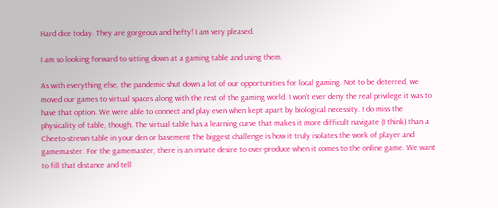Hard dice today. They are gorgeous and hefty! I am very pleased.

I am so looking forward to sitting down at a gaming table and using them.

As with everything else, the pandemic shut down a lot of our opportunities for local gaming. Not to be deterred, we moved our games to virtual spaces along with the rest of the gaming world. I won’t ever deny the real privilege it was to have that option. We were able to connect and play even when kept apart by biological necessity. I do miss the physicality of table, though. The virtual table has a learning curve that makes it more difficult navigate (I think) than a Cheeto-strewn table in your den or basement The biggest challenge is how it truly isolates the work of player and gamemaster. For the gamemaster, there is an innate desire to over-produce when it comes to the online game. We want to fill that distance and tell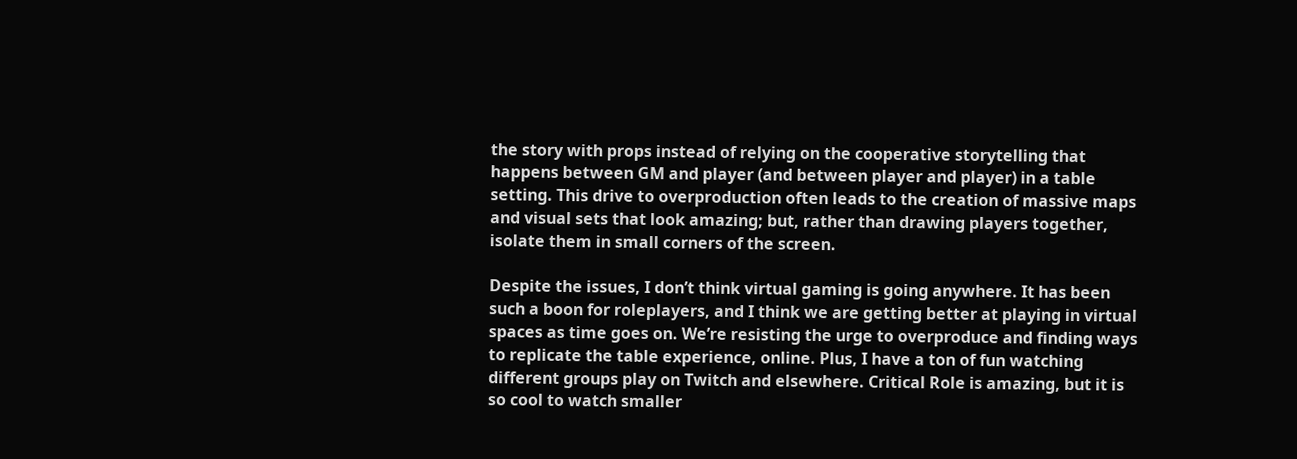the story with props instead of relying on the cooperative storytelling that happens between GM and player (and between player and player) in a table setting. This drive to overproduction often leads to the creation of massive maps and visual sets that look amazing; but, rather than drawing players together, isolate them in small corners of the screen.

Despite the issues, I don’t think virtual gaming is going anywhere. It has been such a boon for roleplayers, and I think we are getting better at playing in virtual spaces as time goes on. We’re resisting the urge to overproduce and finding ways to replicate the table experience, online. Plus, I have a ton of fun watching different groups play on Twitch and elsewhere. Critical Role is amazing, but it is so cool to watch smaller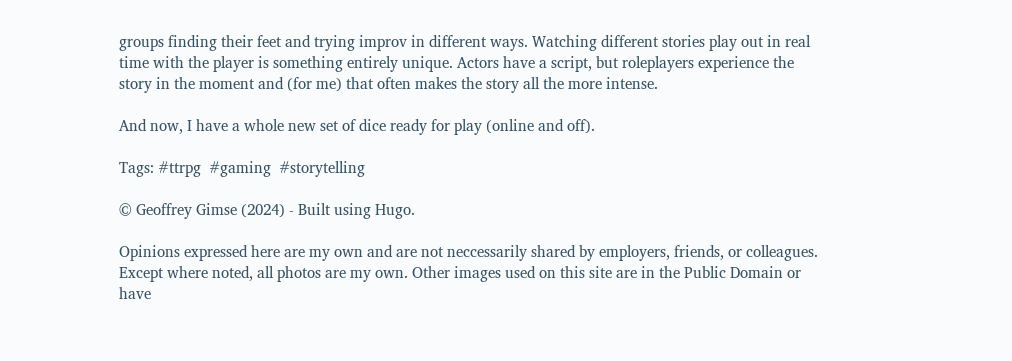groups finding their feet and trying improv in different ways. Watching different stories play out in real time with the player is something entirely unique. Actors have a script, but roleplayers experience the story in the moment and (for me) that often makes the story all the more intense.

And now, I have a whole new set of dice ready for play (online and off).

Tags: #ttrpg  #gaming  #storytelling

© Geoffrey Gimse (2024) - Built using Hugo.

Opinions expressed here are my own and are not neccessarily shared by employers, friends, or colleagues. Except where noted, all photos are my own. Other images used on this site are in the Public Domain or have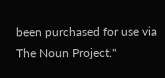been purchased for use via The Noun Project."